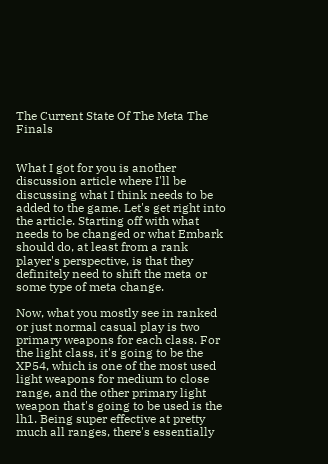The Current State Of The Meta The Finals


What I got for you is another discussion article where I'll be discussing what I think needs to be added to the game. Let's get right into the article. Starting off with what needs to be changed or what Embark should do, at least from a rank player's perspective, is that they definitely need to shift the meta or some type of meta change.

Now, what you mostly see in ranked or just normal casual play is two primary weapons for each class. For the light class, it's going to be the XP54, which is one of the most used light weapons for medium to close range, and the other primary light weapon that's going to be used is the lh1. Being super effective at pretty much all ranges, there's essentially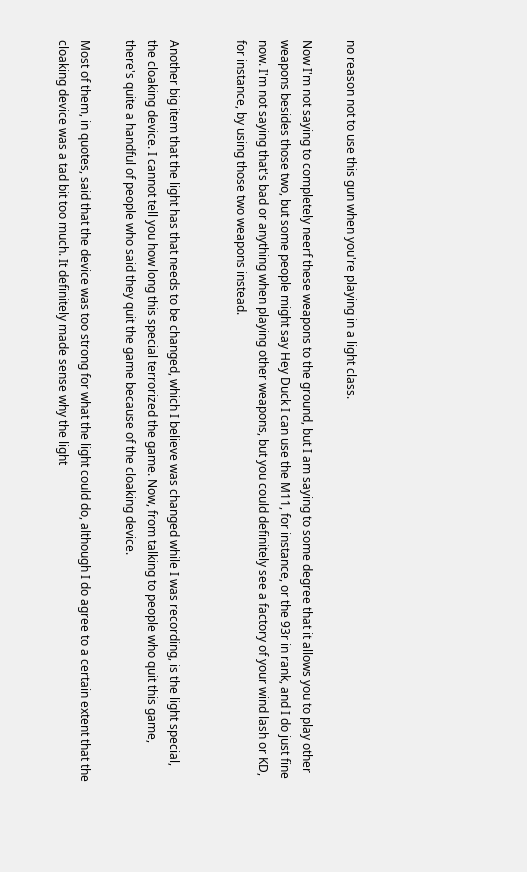no reason not to use this gun when you're playing in a light class.

Now I'm not saying to completely neerf these weapons to the ground, but I am saying to some degree that it allows you to play other weapons besides those two, but some people might say Hey Duck I can use the M11, for instance, or the 93r in rank, and I do just fine now. I'm not saying that's bad or anything when playing other weapons, but you could definitely see a factory of your wind lash or KD, for instance, by using those two weapons instead.


Another big item that the light has that needs to be changed, which I believe was changed while I was recording, is the light special, the cloaking device. I cannot tell you how long this special terrorized the game. Now, from talking to people who quit this game, there's quite a handful of people who said they quit the game because of the cloaking device.

Most of them, in quotes, said that the device was too strong for what the light could do, although I do agree to a certain extent that the cloaking device was a tad bit too much. It definitely made sense why the light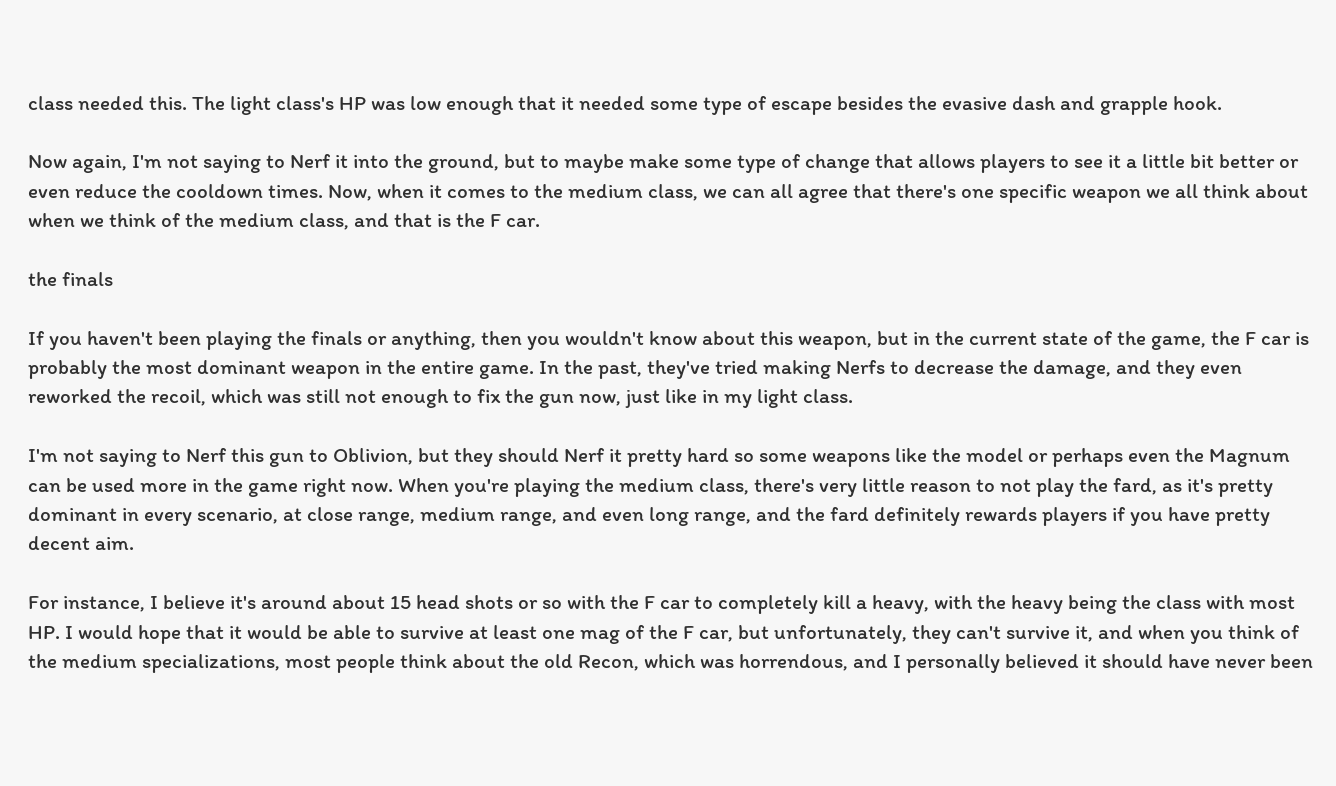class needed this. The light class's HP was low enough that it needed some type of escape besides the evasive dash and grapple hook.

Now again, I'm not saying to Nerf it into the ground, but to maybe make some type of change that allows players to see it a little bit better or even reduce the cooldown times. Now, when it comes to the medium class, we can all agree that there's one specific weapon we all think about when we think of the medium class, and that is the F car.

the finals

If you haven't been playing the finals or anything, then you wouldn't know about this weapon, but in the current state of the game, the F car is probably the most dominant weapon in the entire game. In the past, they've tried making Nerfs to decrease the damage, and they even reworked the recoil, which was still not enough to fix the gun now, just like in my light class.

I'm not saying to Nerf this gun to Oblivion, but they should Nerf it pretty hard so some weapons like the model or perhaps even the Magnum can be used more in the game right now. When you're playing the medium class, there's very little reason to not play the fard, as it's pretty dominant in every scenario, at close range, medium range, and even long range, and the fard definitely rewards players if you have pretty decent aim.

For instance, I believe it's around about 15 head shots or so with the F car to completely kill a heavy, with the heavy being the class with most HP. I would hope that it would be able to survive at least one mag of the F car, but unfortunately, they can't survive it, and when you think of the medium specializations, most people think about the old Recon, which was horrendous, and I personally believed it should have never been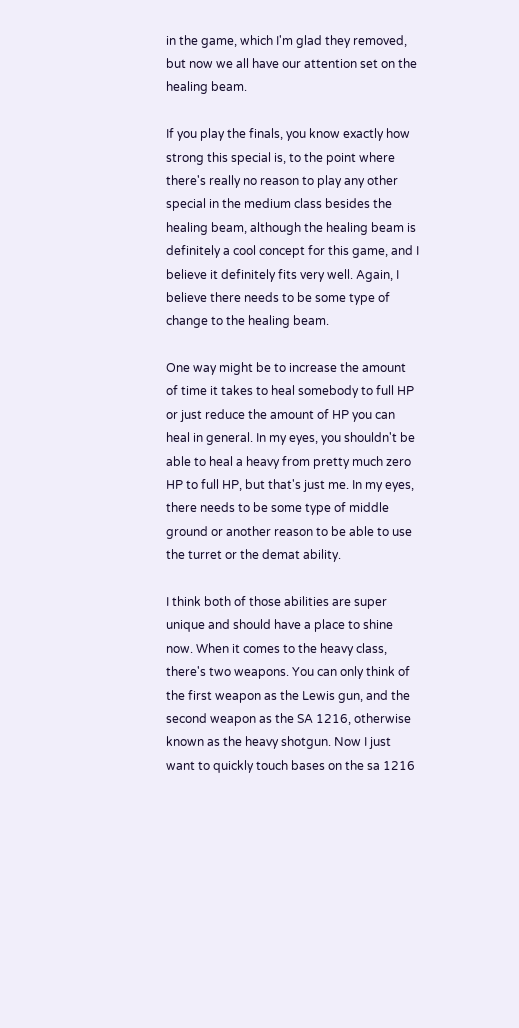in the game, which I'm glad they removed, but now we all have our attention set on the healing beam.

If you play the finals, you know exactly how strong this special is, to the point where there's really no reason to play any other special in the medium class besides the healing beam, although the healing beam is definitely a cool concept for this game, and I believe it definitely fits very well. Again, I believe there needs to be some type of change to the healing beam.

One way might be to increase the amount of time it takes to heal somebody to full HP or just reduce the amount of HP you can heal in general. In my eyes, you shouldn't be able to heal a heavy from pretty much zero HP to full HP, but that's just me. In my eyes, there needs to be some type of middle ground or another reason to be able to use the turret or the demat ability.

I think both of those abilities are super unique and should have a place to shine now. When it comes to the heavy class, there's two weapons. You can only think of the first weapon as the Lewis gun, and the second weapon as the SA 1216, otherwise known as the heavy shotgun. Now I just want to quickly touch bases on the sa 1216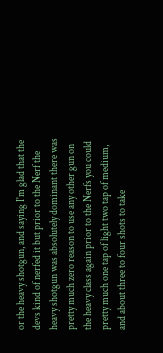or the heavy shotgun, and saying I'm glad that the devs kind of nerfed it but prior to the Nerf the heavy shotgun was absolutely dominant there was pretty much zero reason to use any other gun on the heavy class again prior to the Nerfs you could pretty much one tap of light two tap of medium, and about three to four shots to take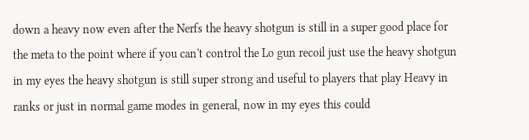down a heavy now even after the Nerfs the heavy shotgun is still in a super good place for the meta to the point where if you can't control the Lo gun recoil just use the heavy shotgun in my eyes the heavy shotgun is still super strong and useful to players that play Heavy in ranks or just in normal game modes in general, now in my eyes this could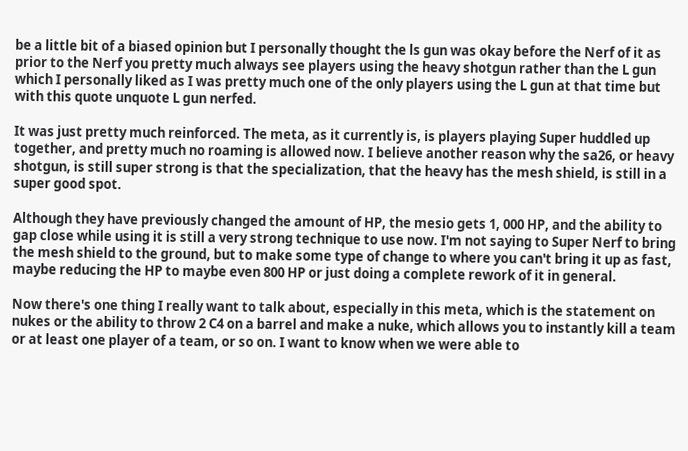be a little bit of a biased opinion but I personally thought the ls gun was okay before the Nerf of it as prior to the Nerf you pretty much always see players using the heavy shotgun rather than the L gun which I personally liked as I was pretty much one of the only players using the L gun at that time but with this quote unquote L gun nerfed.

It was just pretty much reinforced. The meta, as it currently is, is players playing Super huddled up together, and pretty much no roaming is allowed now. I believe another reason why the sa26, or heavy shotgun, is still super strong is that the specialization, that the heavy has the mesh shield, is still in a super good spot.

Although they have previously changed the amount of HP, the mesio gets 1, 000 HP, and the ability to gap close while using it is still a very strong technique to use now. I'm not saying to Super Nerf to bring the mesh shield to the ground, but to make some type of change to where you can't bring it up as fast, maybe reducing the HP to maybe even 800 HP or just doing a complete rework of it in general.

Now there's one thing I really want to talk about, especially in this meta, which is the statement on nukes or the ability to throw 2 C4 on a barrel and make a nuke, which allows you to instantly kill a team or at least one player of a team, or so on. I want to know when we were able to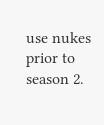use nukes prior to season 2.